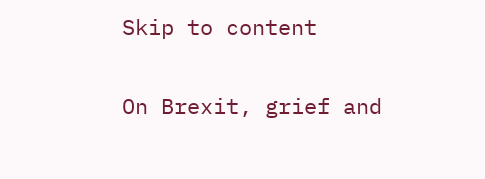Skip to content

On Brexit, grief and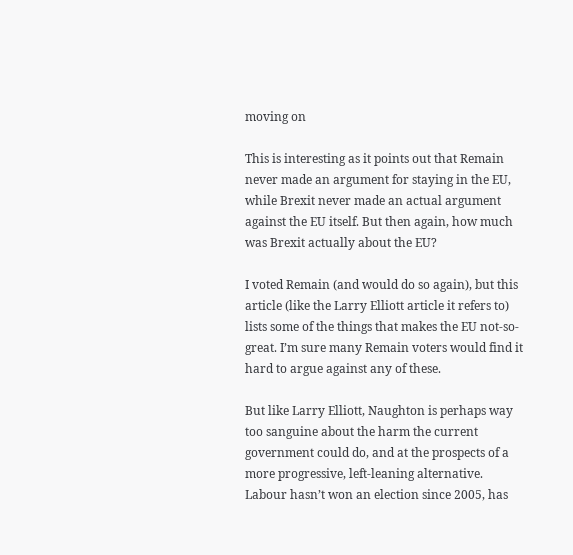moving on

This is interesting as it points out that Remain never made an argument for staying in the EU, while Brexit never made an actual argument against the EU itself. But then again, how much was Brexit actually about the EU?

I voted Remain (and would do so again), but this article (like the Larry Elliott article it refers to) lists some of the things that makes the EU not-so-great. I’m sure many Remain voters would find it hard to argue against any of these.

But like Larry Elliott, Naughton is perhaps way too sanguine about the harm the current government could do, and at the prospects of a more progressive, left-leaning alternative. Labour hasn’t won an election since 2005, has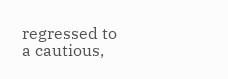regressed to a cautious,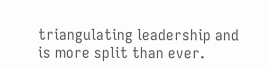triangulating leadership and is more split than ever.